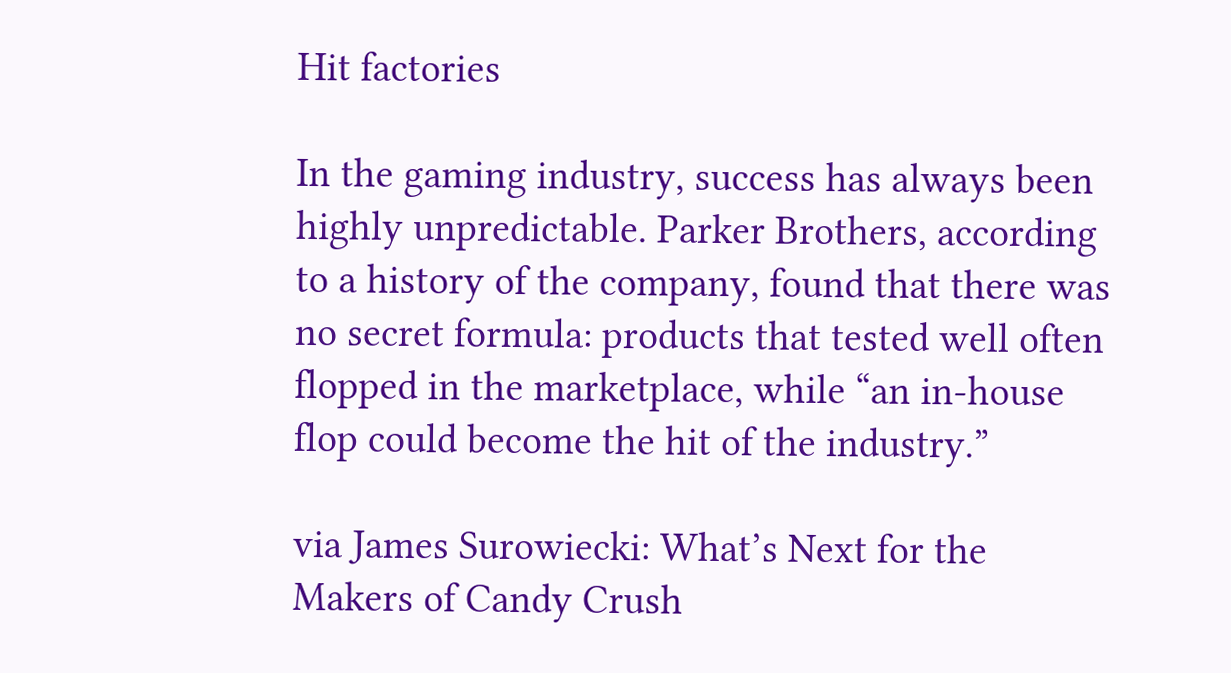Hit factories

In the gaming industry, success has always been highly unpredictable. Parker Brothers, according to a history of the company, found that there was no secret formula: products that tested well often flopped in the marketplace, while “an in-house flop could become the hit of the industry.”

via James Surowiecki: What’s Next for the Makers of Candy Crush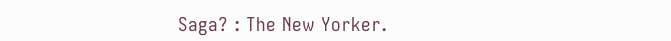Saga? : The New Yorker.